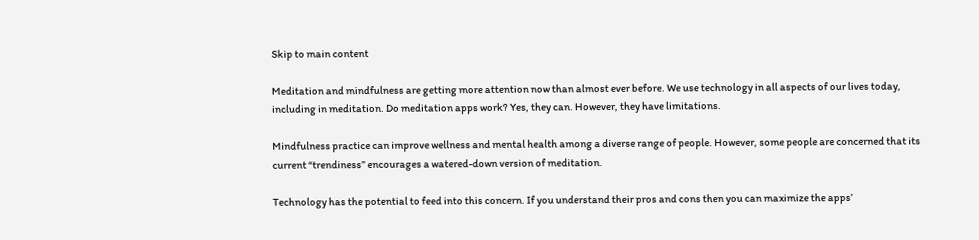Skip to main content

Meditation and mindfulness are getting more attention now than almost ever before. We use technology in all aspects of our lives today, including in meditation. Do meditation apps work? Yes, they can. However, they have limitations.

Mindfulness practice can improve wellness and mental health among a diverse range of people. However, some people are concerned that its current “trendiness” encourages a watered-down version of meditation.

Technology has the potential to feed into this concern. If you understand their pros and cons then you can maximize the apps’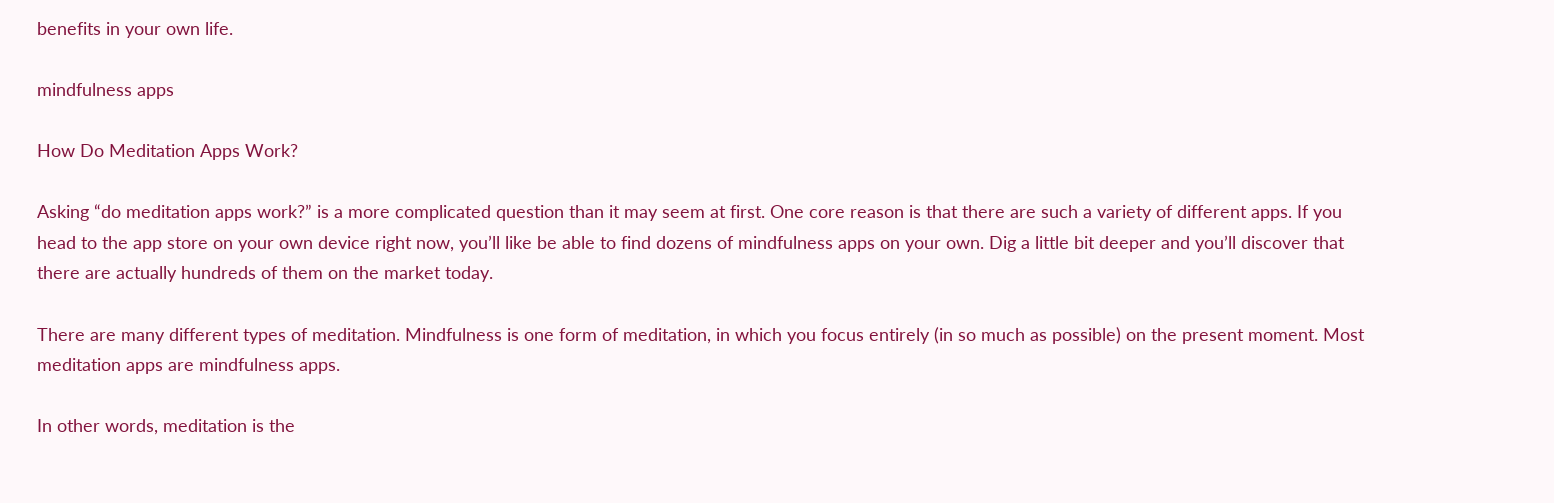benefits in your own life.

mindfulness apps

How Do Meditation Apps Work?

Asking “do meditation apps work?” is a more complicated question than it may seem at first. One core reason is that there are such a variety of different apps. If you head to the app store on your own device right now, you’ll like be able to find dozens of mindfulness apps on your own. Dig a little bit deeper and you’ll discover that there are actually hundreds of them on the market today.

There are many different types of meditation. Mindfulness is one form of meditation, in which you focus entirely (in so much as possible) on the present moment. Most meditation apps are mindfulness apps.

In other words, meditation is the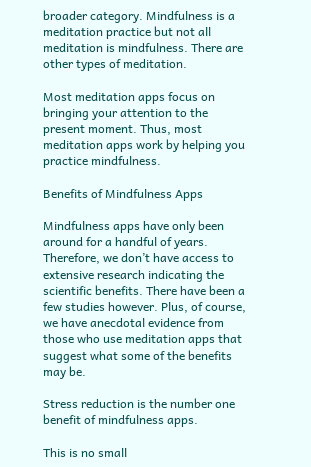broader category. Mindfulness is a meditation practice but not all meditation is mindfulness. There are other types of meditation.

Most meditation apps focus on bringing your attention to the present moment. Thus, most meditation apps work by helping you practice mindfulness.

Benefits of Mindfulness Apps

Mindfulness apps have only been around for a handful of years. Therefore, we don’t have access to extensive research indicating the scientific benefits. There have been a few studies however. Plus, of course, we have anecdotal evidence from those who use meditation apps that suggest what some of the benefits may be.

Stress reduction is the number one benefit of mindfulness apps.

This is no small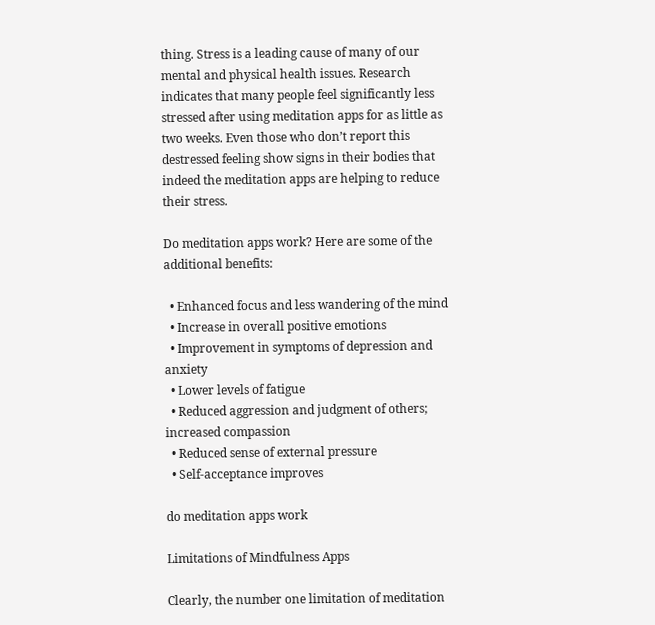thing. Stress is a leading cause of many of our mental and physical health issues. Research indicates that many people feel significantly less stressed after using meditation apps for as little as two weeks. Even those who don’t report this destressed feeling show signs in their bodies that indeed the meditation apps are helping to reduce their stress.

Do meditation apps work? Here are some of the additional benefits:

  • Enhanced focus and less wandering of the mind
  • Increase in overall positive emotions
  • Improvement in symptoms of depression and anxiety
  • Lower levels of fatigue
  • Reduced aggression and judgment of others; increased compassion
  • Reduced sense of external pressure
  • Self-acceptance improves

do meditation apps work

Limitations of Mindfulness Apps

Clearly, the number one limitation of meditation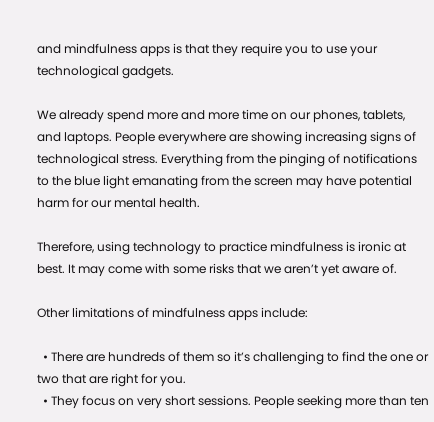and mindfulness apps is that they require you to use your technological gadgets.

We already spend more and more time on our phones, tablets, and laptops. People everywhere are showing increasing signs of technological stress. Everything from the pinging of notifications to the blue light emanating from the screen may have potential harm for our mental health.

Therefore, using technology to practice mindfulness is ironic at best. It may come with some risks that we aren’t yet aware of.

Other limitations of mindfulness apps include:

  • There are hundreds of them so it’s challenging to find the one or two that are right for you.
  • They focus on very short sessions. People seeking more than ten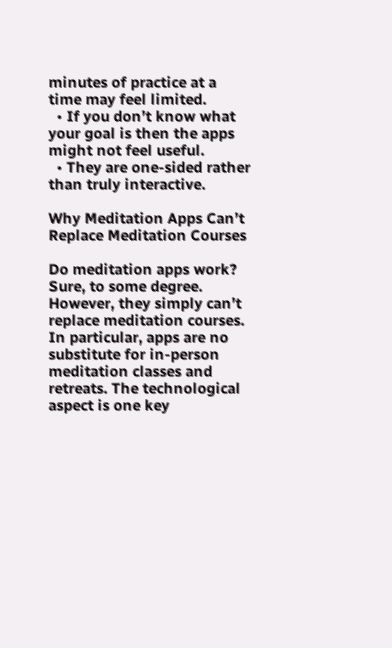minutes of practice at a time may feel limited.
  • If you don’t know what your goal is then the apps might not feel useful.
  • They are one-sided rather than truly interactive.

Why Meditation Apps Can’t Replace Meditation Courses

Do meditation apps work? Sure, to some degree. However, they simply can’t replace meditation courses. In particular, apps are no substitute for in-person meditation classes and retreats. The technological aspect is one key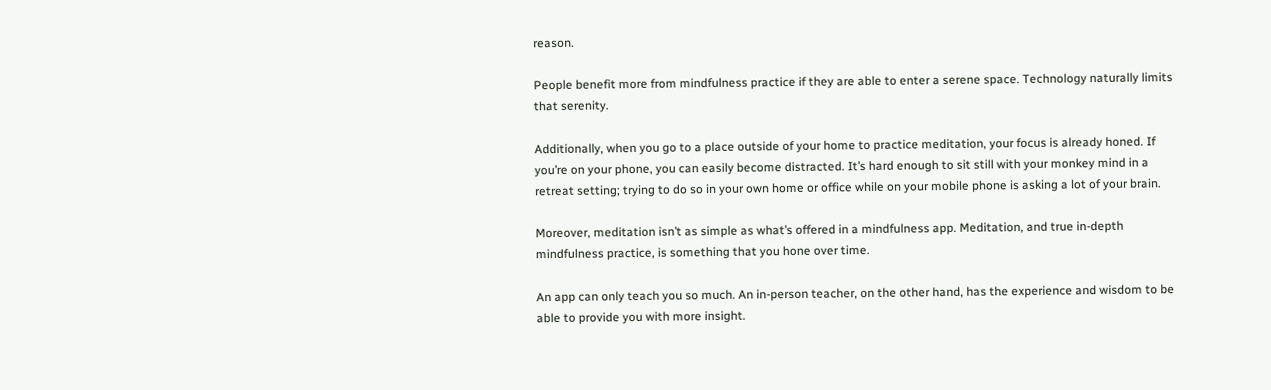reason.

People benefit more from mindfulness practice if they are able to enter a serene space. Technology naturally limits that serenity.

Additionally, when you go to a place outside of your home to practice meditation, your focus is already honed. If you’re on your phone, you can easily become distracted. It’s hard enough to sit still with your monkey mind in a retreat setting; trying to do so in your own home or office while on your mobile phone is asking a lot of your brain.

Moreover, meditation isn’t as simple as what’s offered in a mindfulness app. Meditation, and true in-depth mindfulness practice, is something that you hone over time.

An app can only teach you so much. An in-person teacher, on the other hand, has the experience and wisdom to be able to provide you with more insight.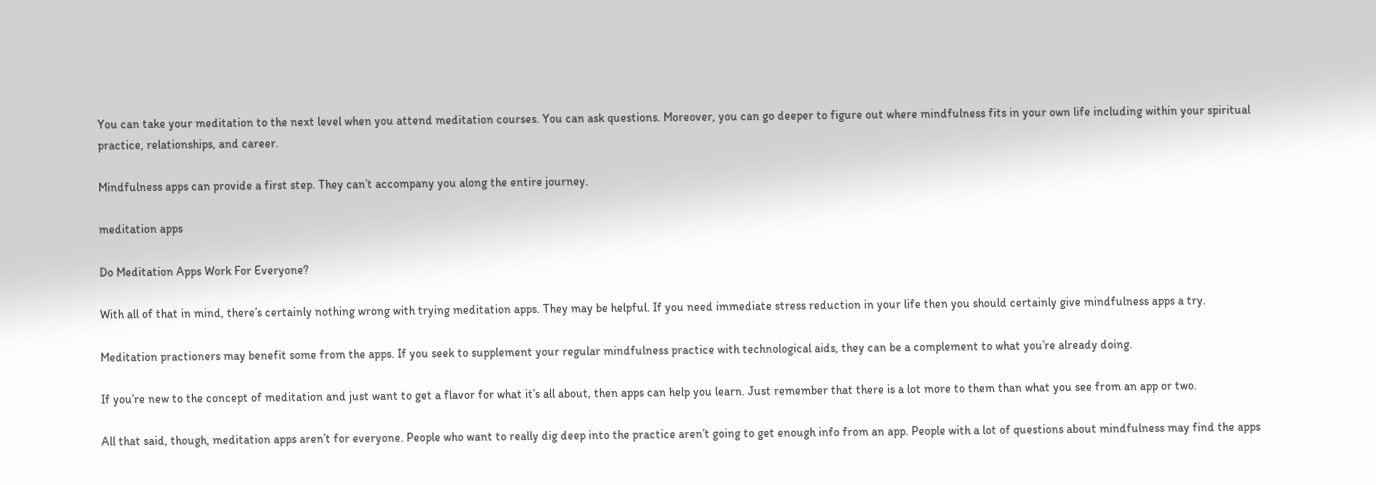You can take your meditation to the next level when you attend meditation courses. You can ask questions. Moreover, you can go deeper to figure out where mindfulness fits in your own life including within your spiritual practice, relationships, and career.

Mindfulness apps can provide a first step. They can’t accompany you along the entire journey.

meditation apps

Do Meditation Apps Work For Everyone?

With all of that in mind, there’s certainly nothing wrong with trying meditation apps. They may be helpful. If you need immediate stress reduction in your life then you should certainly give mindfulness apps a try.

Meditation practioners may benefit some from the apps. If you seek to supplement your regular mindfulness practice with technological aids, they can be a complement to what you’re already doing.

If you’re new to the concept of meditation and just want to get a flavor for what it’s all about, then apps can help you learn. Just remember that there is a lot more to them than what you see from an app or two.

All that said, though, meditation apps aren’t for everyone. People who want to really dig deep into the practice aren’t going to get enough info from an app. People with a lot of questions about mindfulness may find the apps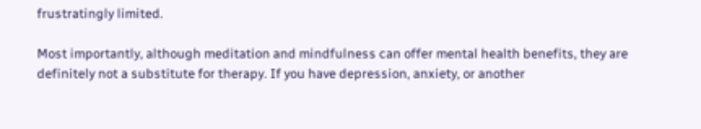frustratingly limited.

Most importantly, although meditation and mindfulness can offer mental health benefits, they are definitely not a substitute for therapy. If you have depression, anxiety, or another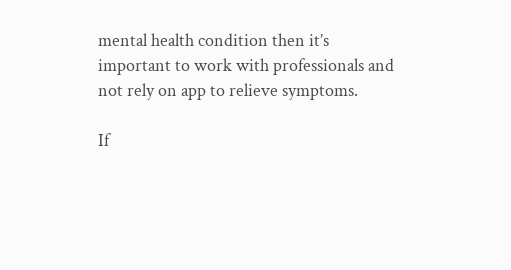mental health condition then it’s important to work with professionals and not rely on app to relieve symptoms.

If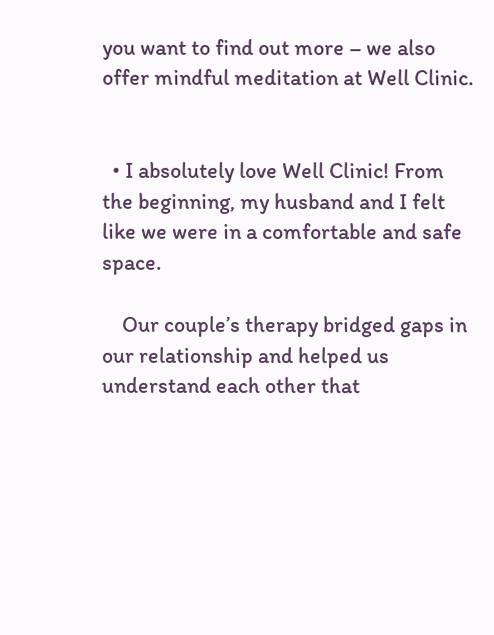you want to find out more – we also offer mindful meditation at Well Clinic.


  • I absolutely love Well Clinic! From the beginning, my husband and I felt like we were in a comfortable and safe space.

    Our couple’s therapy bridged gaps in our relationship and helped us understand each other that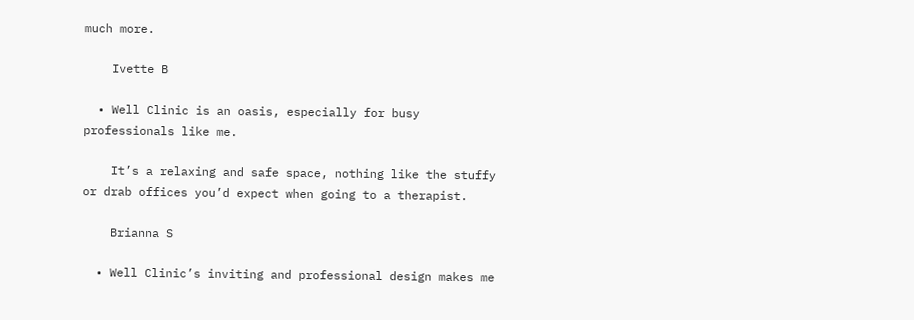much more.

    Ivette B

  • Well Clinic is an oasis, especially for busy professionals like me.

    It’s a relaxing and safe space, nothing like the stuffy or drab offices you’d expect when going to a therapist.

    Brianna S

  • Well Clinic’s inviting and professional design makes me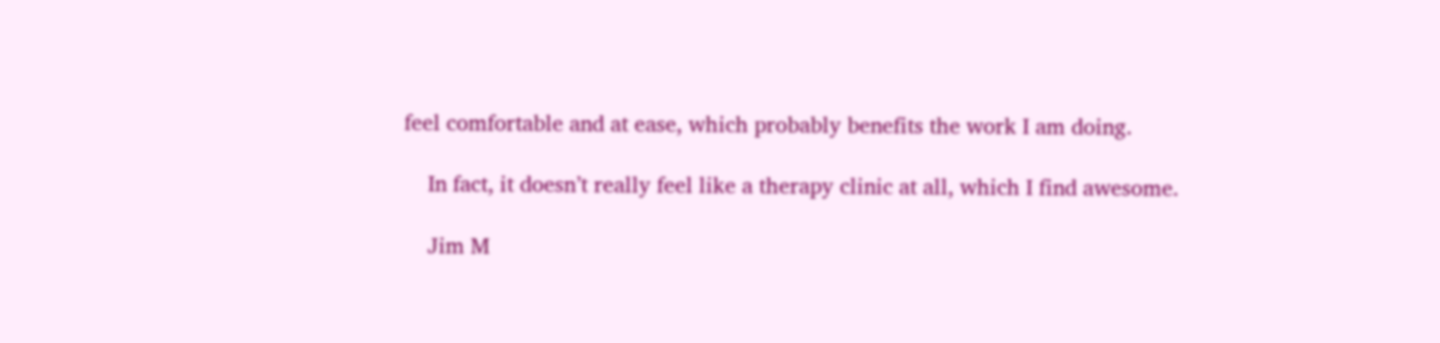feel comfortable and at ease, which probably benefits the work I am doing.

    In fact, it doesn’t really feel like a therapy clinic at all, which I find awesome.

    Jim M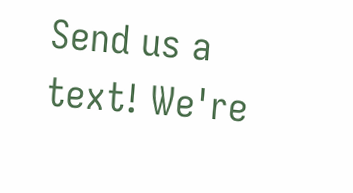Send us a text! We're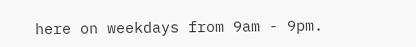here on weekdays from 9am - 9pm.